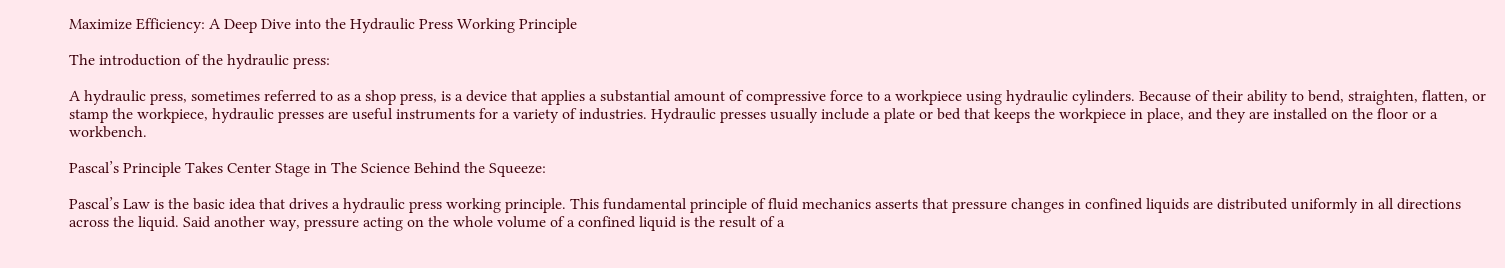Maximize Efficiency: A Deep Dive into the Hydraulic Press Working Principle

The introduction of the hydraulic press:

A hydraulic press, sometimes referred to as a shop press, is a device that applies a substantial amount of compressive force to a workpiece using hydraulic cylinders. Because of their ability to bend, straighten, flatten, or stamp the workpiece, hydraulic presses are useful instruments for a variety of industries. Hydraulic presses usually include a plate or bed that keeps the workpiece in place, and they are installed on the floor or a workbench.

Pascal’s Principle Takes Center Stage in The Science Behind the Squeeze:

Pascal’s Law is the basic idea that drives a hydraulic press working principle. This fundamental principle of fluid mechanics asserts that pressure changes in confined liquids are distributed uniformly in all directions across the liquid. Said another way, pressure acting on the whole volume of a confined liquid is the result of a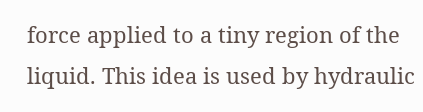force applied to a tiny region of the liquid. This idea is used by hydraulic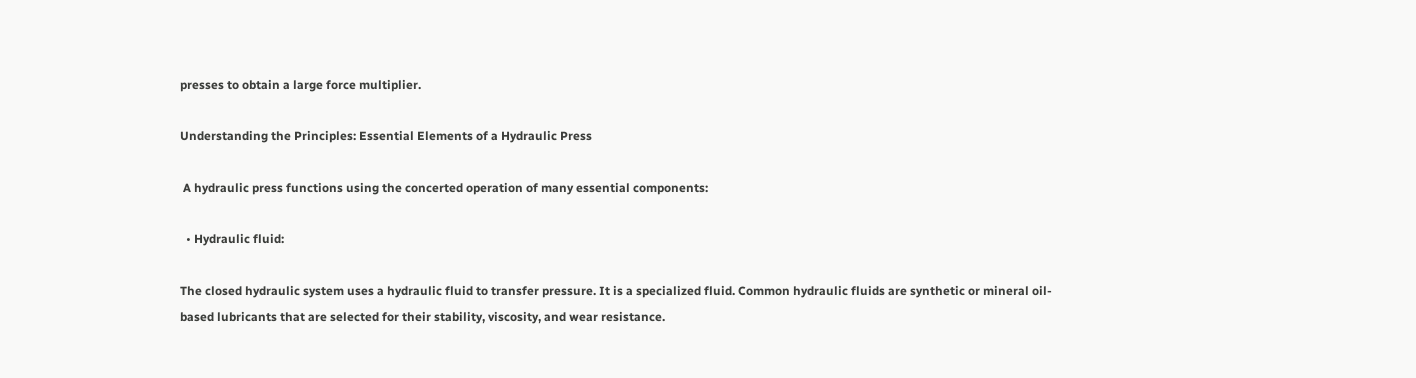presses to obtain a large force multiplier.

Understanding the Principles: Essential Elements of a Hydraulic Press

 A hydraulic press functions using the concerted operation of many essential components:

  • Hydraulic fluid:

The closed hydraulic system uses a hydraulic fluid to transfer pressure. It is a specialized fluid. Common hydraulic fluids are synthetic or mineral oil-based lubricants that are selected for their stability, viscosity, and wear resistance.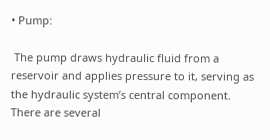• Pump:

 The pump draws hydraulic fluid from a reservoir and applies pressure to it, serving as the hydraulic system’s central component. There are several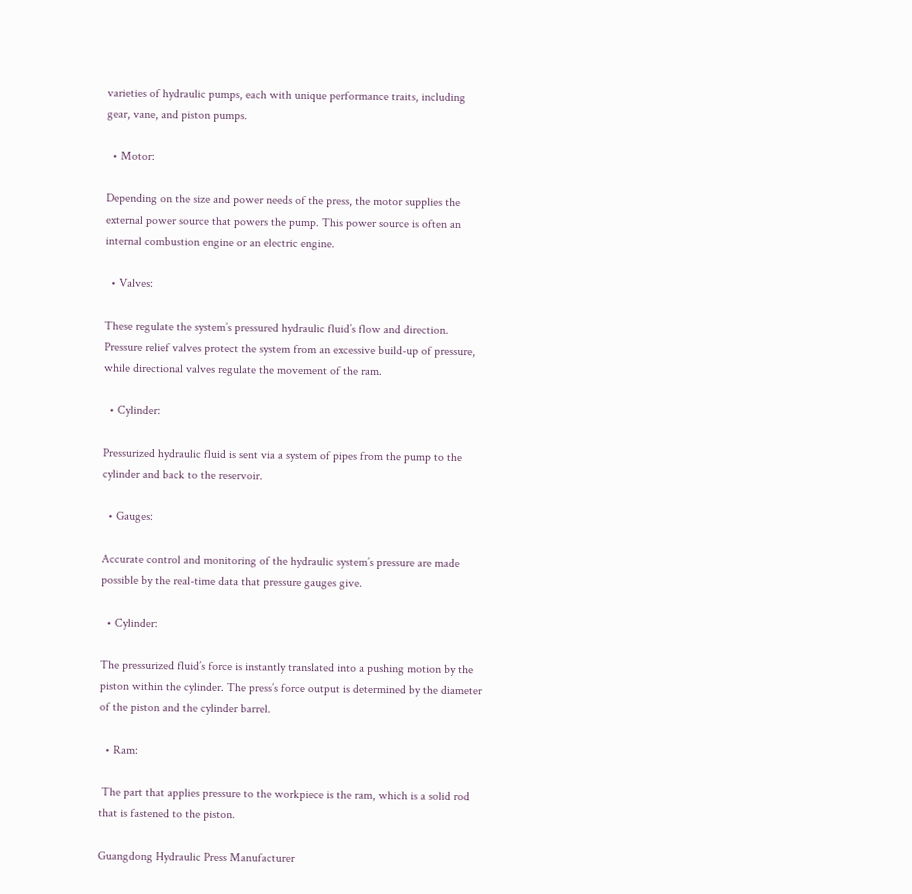varieties of hydraulic pumps, each with unique performance traits, including gear, vane, and piston pumps.

  • Motor:

Depending on the size and power needs of the press, the motor supplies the external power source that powers the pump. This power source is often an internal combustion engine or an electric engine.

  • Valves:

These regulate the system’s pressured hydraulic fluid’s flow and direction. Pressure relief valves protect the system from an excessive build-up of pressure, while directional valves regulate the movement of the ram.

  • Cylinder:

Pressurized hydraulic fluid is sent via a system of pipes from the pump to the cylinder and back to the reservoir.

  • Gauges:

Accurate control and monitoring of the hydraulic system’s pressure are made possible by the real-time data that pressure gauges give.

  • Cylinder:

The pressurized fluid’s force is instantly translated into a pushing motion by the piston within the cylinder. The press’s force output is determined by the diameter of the piston and the cylinder barrel.

  • Ram:

 The part that applies pressure to the workpiece is the ram, which is a solid rod that is fastened to the piston.

Guangdong Hydraulic Press Manufacturer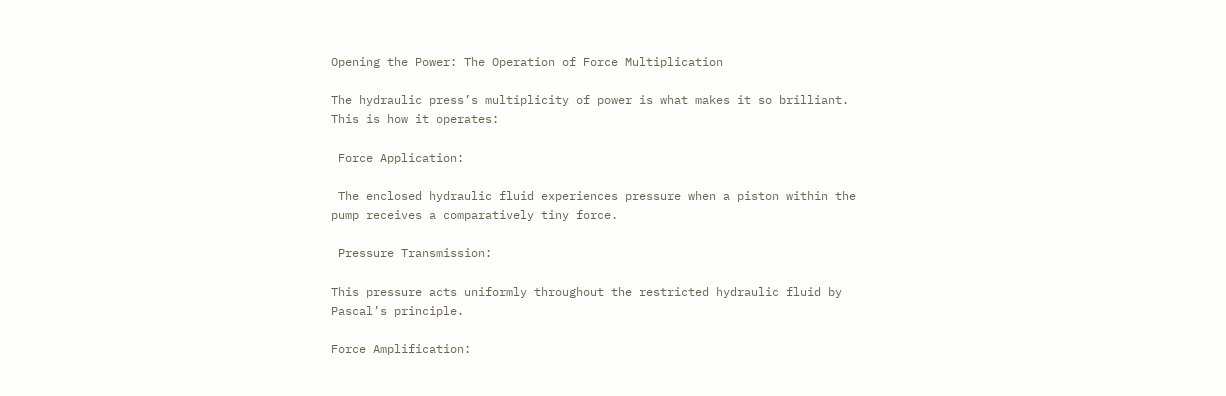Opening the Power: The Operation of Force Multiplication

The hydraulic press’s multiplicity of power is what makes it so brilliant. This is how it operates:

 Force Application:

 The enclosed hydraulic fluid experiences pressure when a piston within the pump receives a comparatively tiny force.

 Pressure Transmission:

This pressure acts uniformly throughout the restricted hydraulic fluid by Pascal’s principle.

Force Amplification: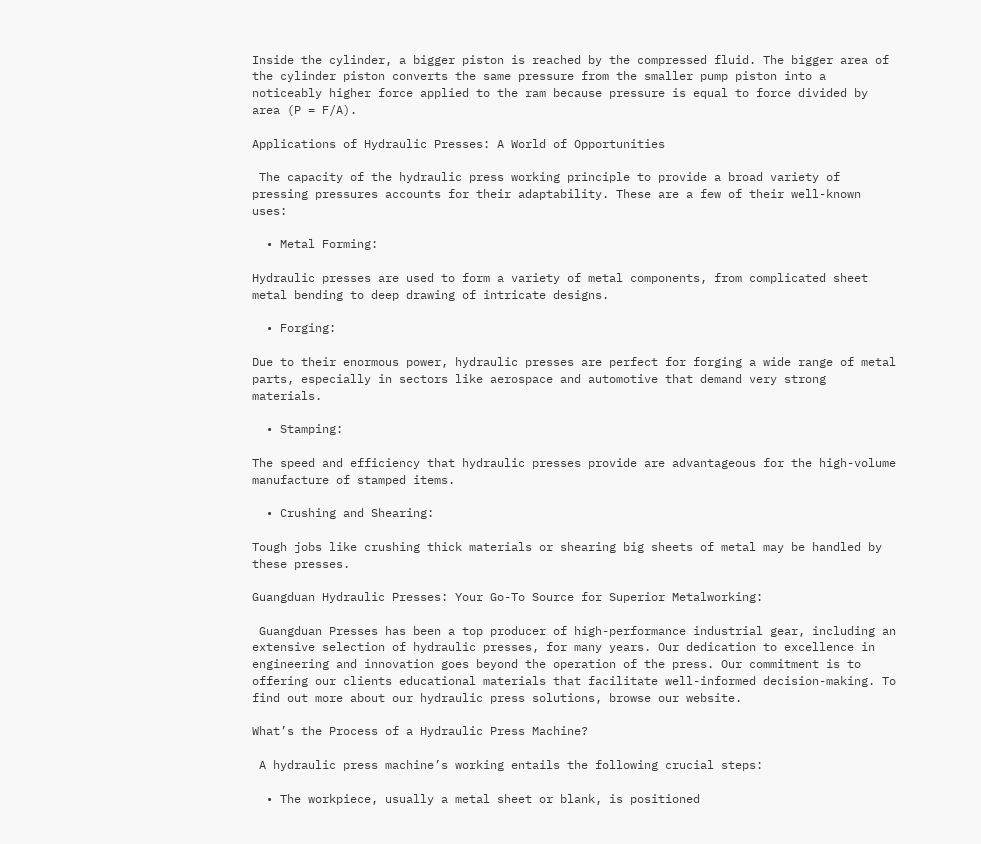Inside the cylinder, a bigger piston is reached by the compressed fluid. The bigger area of the cylinder piston converts the same pressure from the smaller pump piston into a noticeably higher force applied to the ram because pressure is equal to force divided by area (P = F/A).

Applications of Hydraulic Presses: A World of Opportunities

 The capacity of the hydraulic press working principle to provide a broad variety of pressing pressures accounts for their adaptability. These are a few of their well-known uses:

  • Metal Forming:

Hydraulic presses are used to form a variety of metal components, from complicated sheet metal bending to deep drawing of intricate designs.

  • Forging:

Due to their enormous power, hydraulic presses are perfect for forging a wide range of metal parts, especially in sectors like aerospace and automotive that demand very strong materials.

  • Stamping:

The speed and efficiency that hydraulic presses provide are advantageous for the high-volume manufacture of stamped items.

  • Crushing and Shearing:

Tough jobs like crushing thick materials or shearing big sheets of metal may be handled by these presses.

Guangduan Hydraulic Presses: Your Go-To Source for Superior Metalworking:

 Guangduan Presses has been a top producer of high-performance industrial gear, including an extensive selection of hydraulic presses, for many years. Our dedication to excellence in engineering and innovation goes beyond the operation of the press. Our commitment is to offering our clients educational materials that facilitate well-informed decision-making. To find out more about our hydraulic press solutions, browse our website.

What’s the Process of a Hydraulic Press Machine?

 A hydraulic press machine’s working entails the following crucial steps:

  • The workpiece, usually a metal sheet or blank, is positioned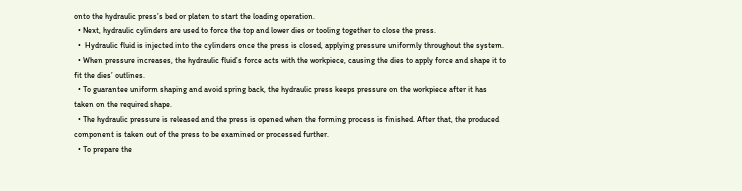onto the hydraulic press’s bed or platen to start the loading operation.
  • Next, hydraulic cylinders are used to force the top and lower dies or tooling together to close the press.
  •  Hydraulic fluid is injected into the cylinders once the press is closed, applying pressure uniformly throughout the system.
  • When pressure increases, the hydraulic fluid’s force acts with the workpiece, causing the dies to apply force and shape it to fit the dies’ outlines.
  • To guarantee uniform shaping and avoid spring back, the hydraulic press keeps pressure on the workpiece after it has taken on the required shape.
  • The hydraulic pressure is released and the press is opened when the forming process is finished. After that, the produced component is taken out of the press to be examined or processed further.
  • To prepare the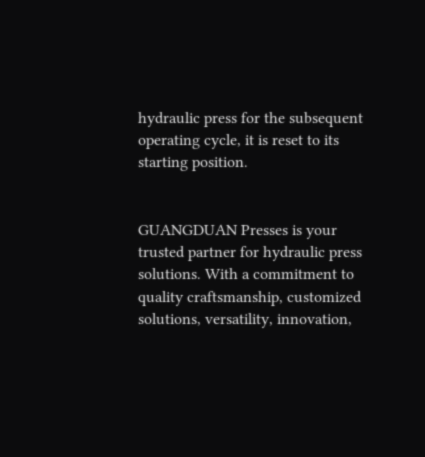hydraulic press for the subsequent operating cycle, it is reset to its starting position.


GUANGDUAN Presses is your trusted partner for hydraulic press solutions. With a commitment to quality craftsmanship, customized solutions, versatility, innovation,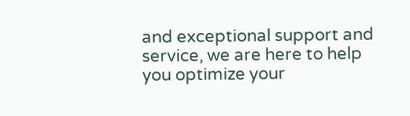and exceptional support and service, we are here to help you optimize your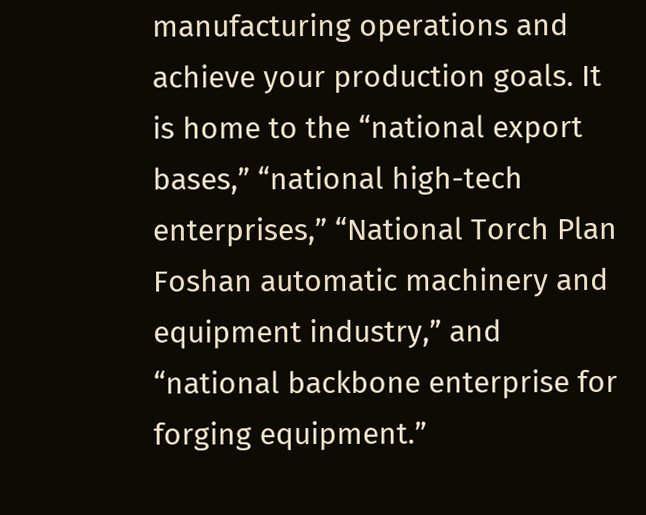manufacturing operations and achieve your production goals. It is home to the “national export bases,” “national high-tech enterprises,” “National Torch Plan Foshan automatic machinery and equipment industry,” and “national backbone enterprise for forging equipment.”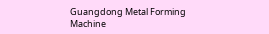Guangdong Metal Forming Machine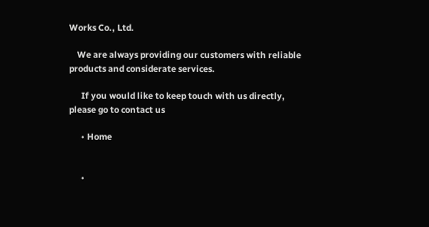Works Co., Ltd.

    We are always providing our customers with reliable products and considerate services.

      If you would like to keep touch with us directly, please go to contact us

      • Home


      •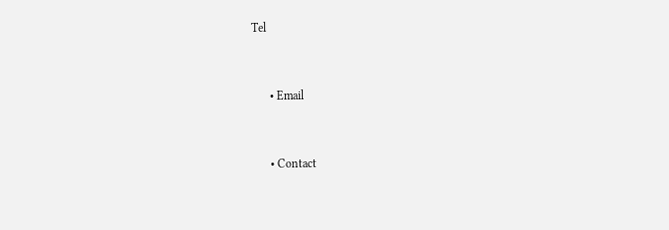Tel


      • Email


      • Contact